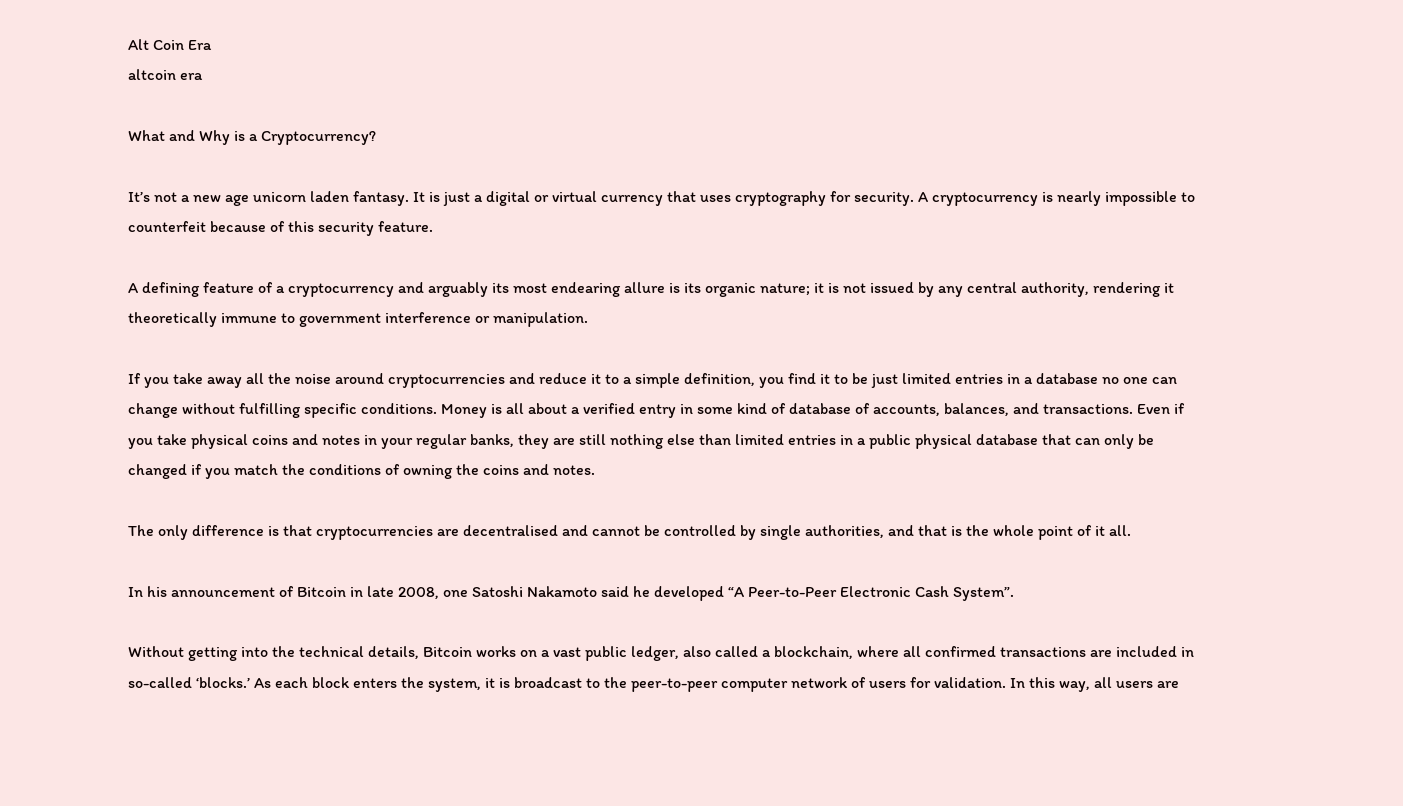Alt Coin Era
altcoin era

What and Why is a Cryptocurrency?

It’s not a new age unicorn laden fantasy. It is just a digital or virtual currency that uses cryptography for security. A cryptocurrency is nearly impossible to counterfeit because of this security feature.

A defining feature of a cryptocurrency and arguably its most endearing allure is its organic nature; it is not issued by any central authority, rendering it theoretically immune to government interference or manipulation.

If you take away all the noise around cryptocurrencies and reduce it to a simple definition, you find it to be just limited entries in a database no one can change without fulfilling specific conditions. Money is all about a verified entry in some kind of database of accounts, balances, and transactions. Even if you take physical coins and notes in your regular banks, they are still nothing else than limited entries in a public physical database that can only be changed if you match the conditions of owning the coins and notes.

The only difference is that cryptocurrencies are decentralised and cannot be controlled by single authorities, and that is the whole point of it all.

In his announcement of Bitcoin in late 2008, one Satoshi Nakamoto said he developed “A Peer-to-Peer Electronic Cash System”.

Without getting into the technical details, Bitcoin works on a vast public ledger, also called a blockchain, where all confirmed transactions are included in so-called ‘blocks.’ As each block enters the system, it is broadcast to the peer-to-peer computer network of users for validation. In this way, all users are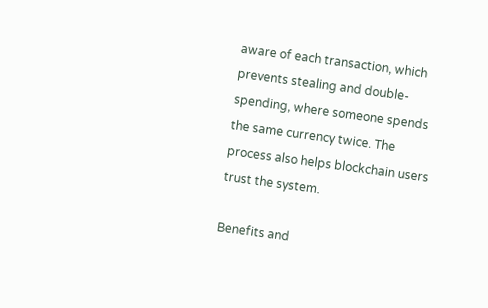aware of each transaction, which prevents stealing and double-spending, where someone spends the same currency twice. The process also helps blockchain users trust the system.

Benefits and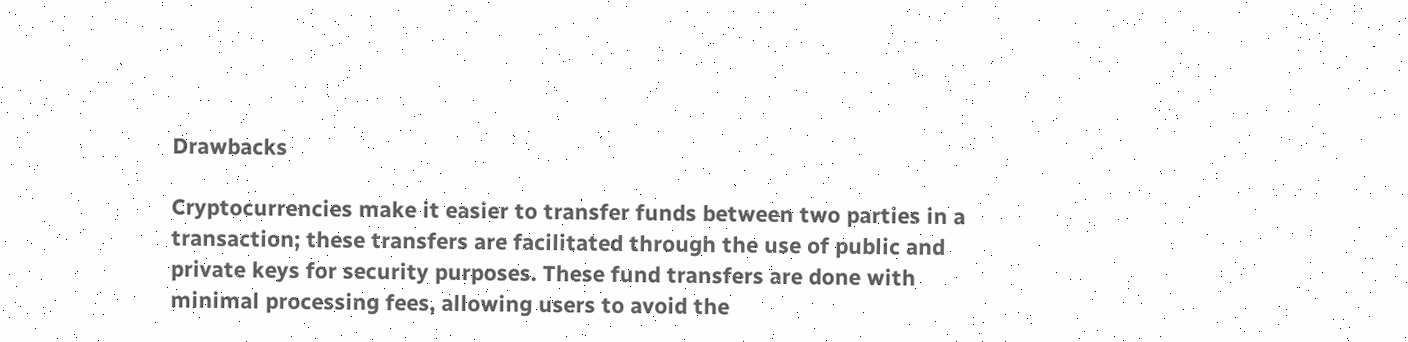Drawbacks

Cryptocurrencies make it easier to transfer funds between two parties in a transaction; these transfers are facilitated through the use of public and private keys for security purposes. These fund transfers are done with minimal processing fees, allowing users to avoid the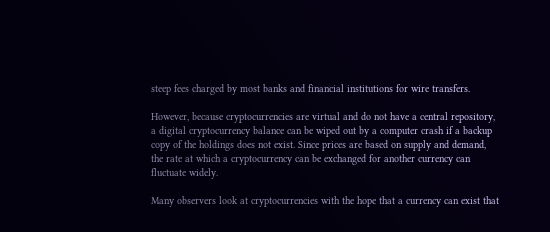steep fees charged by most banks and financial institutions for wire transfers.

However, because cryptocurrencies are virtual and do not have a central repository, a digital cryptocurrency balance can be wiped out by a computer crash if a backup copy of the holdings does not exist. Since prices are based on supply and demand, the rate at which a cryptocurrency can be exchanged for another currency can fluctuate widely.

Many observers look at cryptocurrencies with the hope that a currency can exist that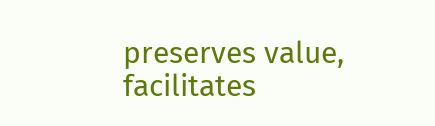preserves value, facilitates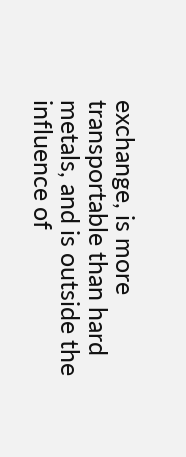exchange, is more transportable than hard metals, and is outside the influence of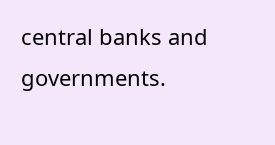central banks and governments.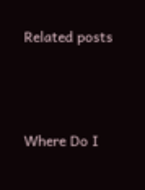Related posts





Where Do I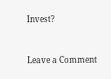Invest?


Leave a Comment